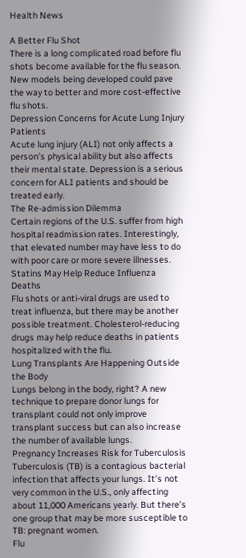Health News

A Better Flu Shot
There is a long complicated road before flu shots become available for the flu season. New models being developed could pave the way to better and more cost-effective flu shots.
Depression Concerns for Acute Lung Injury Patients
Acute lung injury (ALI) not only affects a person's physical ability but also affects their mental state. Depression is a serious concern for ALI patients and should be treated early.
The Re-admission Dilemma
Certain regions of the U.S. suffer from high hospital readmission rates. Interestingly, that elevated number may have less to do with poor care or more severe illnesses.
Statins May Help Reduce Influenza Deaths
Flu shots or anti-viral drugs are used to treat influenza, but there may be another possible treatment. Cholesterol-reducing drugs may help reduce deaths in patients hospitalized with the flu.
Lung Transplants Are Happening Outside the Body
Lungs belong in the body, right? A new technique to prepare donor lungs for transplant could not only improve transplant success but can also increase the number of available lungs.
Pregnancy Increases Risk for Tuberculosis
Tuberculosis (TB) is a contagious bacterial infection that affects your lungs. It’s not very common in the U.S., only affecting about 11,000 Americans yearly. But there’s one group that may be more susceptible to TB: pregnant women.
Flu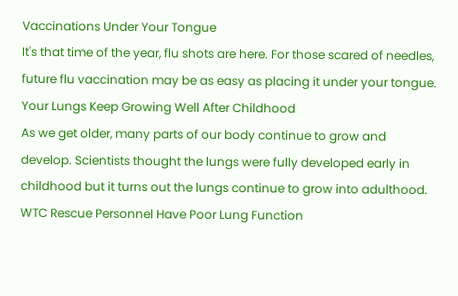Vaccinations Under Your Tongue
It's that time of the year, flu shots are here. For those scared of needles, future flu vaccination may be as easy as placing it under your tongue.
Your Lungs Keep Growing Well After Childhood
As we get older, many parts of our body continue to grow and develop. Scientists thought the lungs were fully developed early in childhood but it turns out the lungs continue to grow into adulthood.
WTC Rescue Personnel Have Poor Lung Function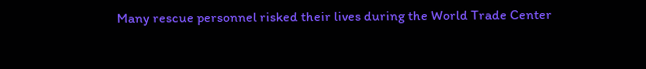Many rescue personnel risked their lives during the World Trade Center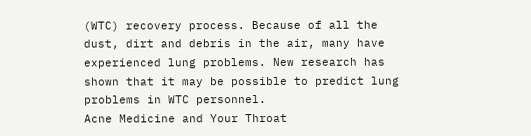(WTC) recovery process. Because of all the dust, dirt and debris in the air, many have experienced lung problems. New research has shown that it may be possible to predict lung problems in WTC personnel.
Acne Medicine and Your Throat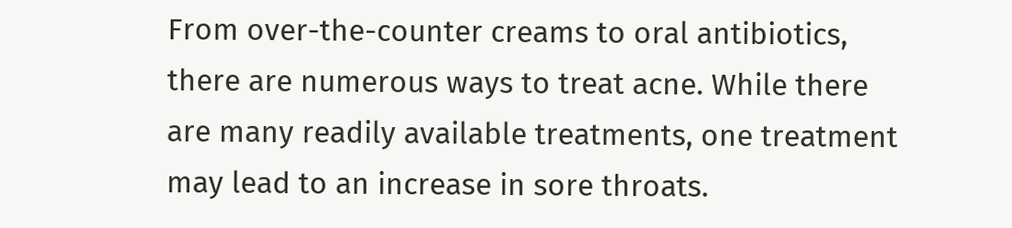From over-the-counter creams to oral antibiotics, there are numerous ways to treat acne. While there are many readily available treatments, one treatment may lead to an increase in sore throats.